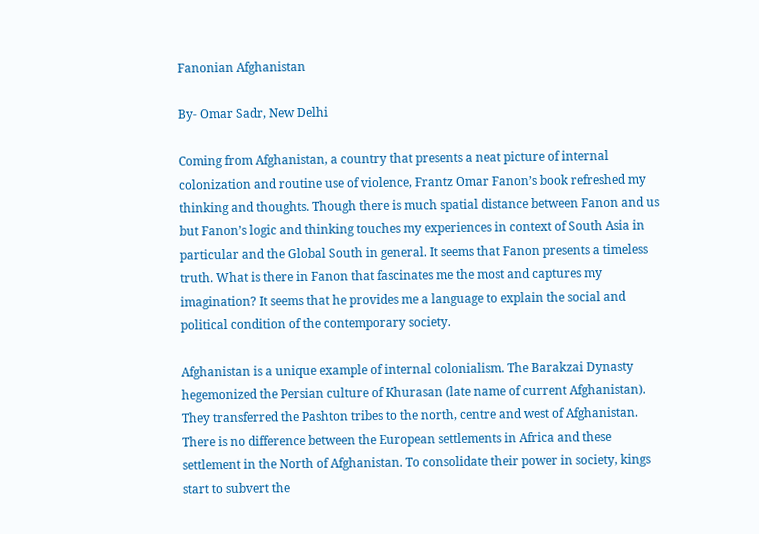Fanonian Afghanistan

By- Omar Sadr, New Delhi

Coming from Afghanistan, a country that presents a neat picture of internal colonization and routine use of violence, Frantz Omar Fanon’s book refreshed my thinking and thoughts. Though there is much spatial distance between Fanon and us but Fanon’s logic and thinking touches my experiences in context of South Asia in particular and the Global South in general. It seems that Fanon presents a timeless truth. What is there in Fanon that fascinates me the most and captures my imagination? It seems that he provides me a language to explain the social and political condition of the contemporary society.

Afghanistan is a unique example of internal colonialism. The Barakzai Dynasty hegemonized the Persian culture of Khurasan (late name of current Afghanistan). They transferred the Pashton tribes to the north, centre and west of Afghanistan. There is no difference between the European settlements in Africa and these settlement in the North of Afghanistan. To consolidate their power in society, kings start to subvert the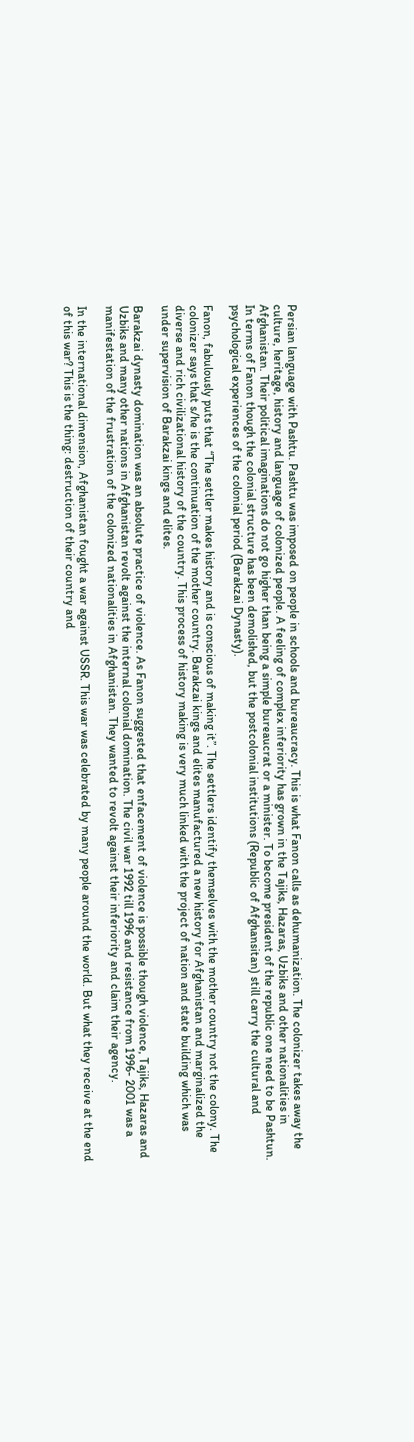Persian language with Pashtu. Pashtu was imposed on people in schools and bureaucracy. This is what Fanon calls as dehumanization. The colonizer takes away the culture, heritage, history and language of colonized people. A feeling of complex inferiority has grown in the Tajiks, Hazaras, Uzbiks and other nationalities in Afghanistan. Their political imaginations do not go higher than being a simple bureaucrat or a minister. To become president of the republic one need to be Pashtun. In terms of Fanon though the colonial structure has been demolished, but the postcolonial institutions (Republic of Afghansitan) still carry the cultural and psychological experiences of the colonial period (Barakzai Dynasty).

Fanon, fabulously puts that “The settler makes history and is conscious of making it”. The settlers identify themselves with the mother country not the colony. The colonizer says that s/he is the continuation of the mother country. Barakzai kings and elites manufactured a new history for Afghanistan and marginalized the diverse and rich civilizational history of the country. This process of history making is very much linked with the project of nation and state building which was under supervision of Barakzai kings and elites.

Barakzai dynasty domination was an absolute practice of violence. As Fanon suggested that enfacement of violence is possible though violence, Tajiks, Hazaras and Uzbiks and many other nations in Afghanistan revolt against the internal colonial domination. The civil war 1992 till 1996 and resistance from 1996- 2001 was a manifestation of the frustration of the colonized nationalities in Afghanistan. They wanted to revolt against their inferiority and claim their agency.

In the international dimension, Afghanistan fought a war against USSR. This war was celebrated by many people around the world. But what they receive at the end of this war? This is the thing: destruction of their country and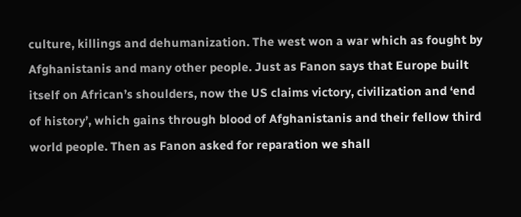culture, killings and dehumanization. The west won a war which as fought by Afghanistanis and many other people. Just as Fanon says that Europe built itself on African’s shoulders, now the US claims victory, civilization and ‘end of history’, which gains through blood of Afghanistanis and their fellow third world people. Then as Fanon asked for reparation we shall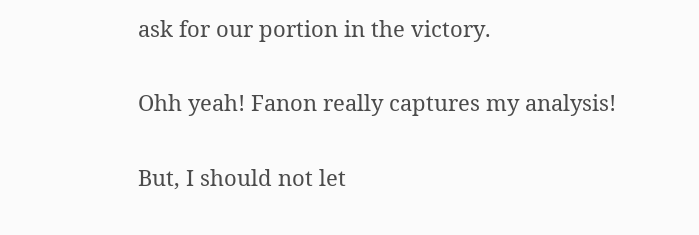ask for our portion in the victory.

Ohh yeah! Fanon really captures my analysis!

But, I should not let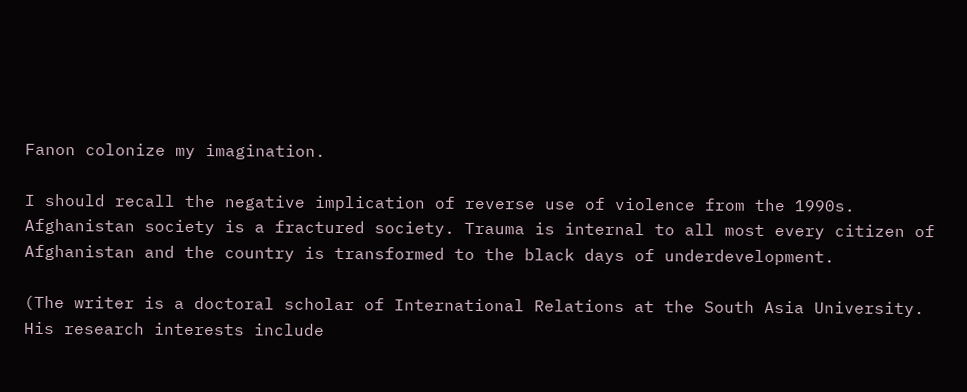Fanon colonize my imagination.

I should recall the negative implication of reverse use of violence from the 1990s. Afghanistan society is a fractured society. Trauma is internal to all most every citizen of Afghanistan and the country is transformed to the black days of underdevelopment.

(The writer is a doctoral scholar of International Relations at the South Asia University. His research interests include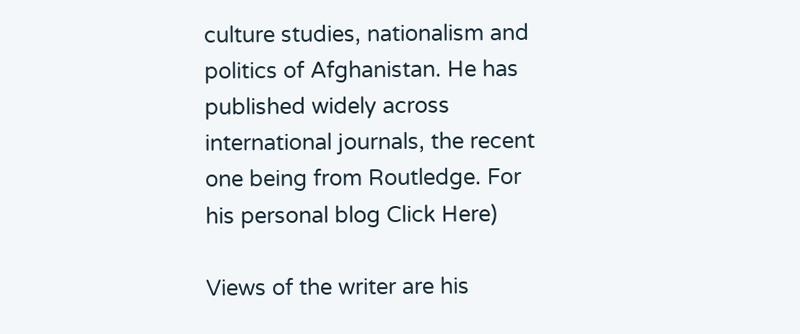culture studies, nationalism and politics of Afghanistan. He has published widely across international journals, the recent one being from Routledge. For his personal blog Click Here)

Views of the writer are his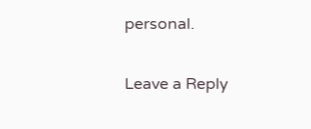personal.

Leave a Reply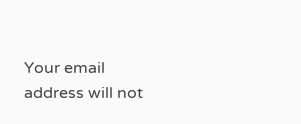Your email address will not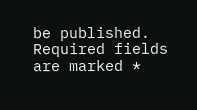be published. Required fields are marked *